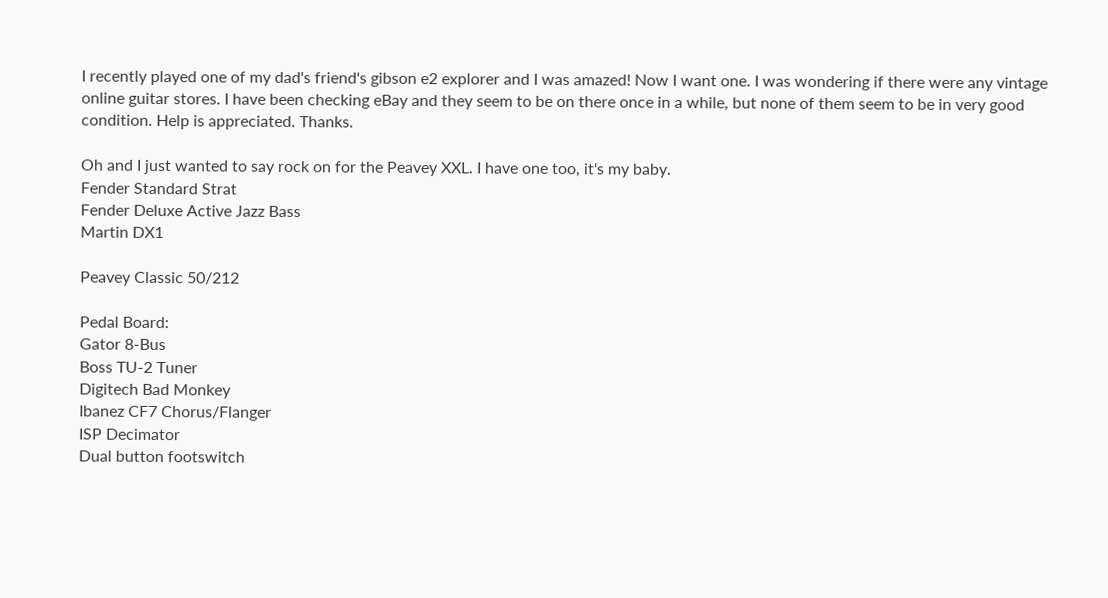I recently played one of my dad's friend's gibson e2 explorer and I was amazed! Now I want one. I was wondering if there were any vintage online guitar stores. I have been checking eBay and they seem to be on there once in a while, but none of them seem to be in very good condition. Help is appreciated. Thanks.

Oh and I just wanted to say rock on for the Peavey XXL. I have one too, it's my baby.
Fender Standard Strat
Fender Deluxe Active Jazz Bass
Martin DX1

Peavey Classic 50/212

Pedal Board:
Gator 8-Bus
Boss TU-2 Tuner
Digitech Bad Monkey
Ibanez CF7 Chorus/Flanger
ISP Decimator
Dual button footswitch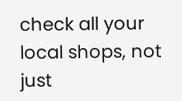check all your local shops, not just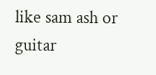like sam ash or guitar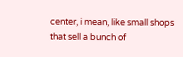center, i mean, like small shops that sell a bunch of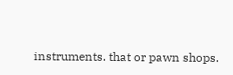instruments. that or pawn shops.